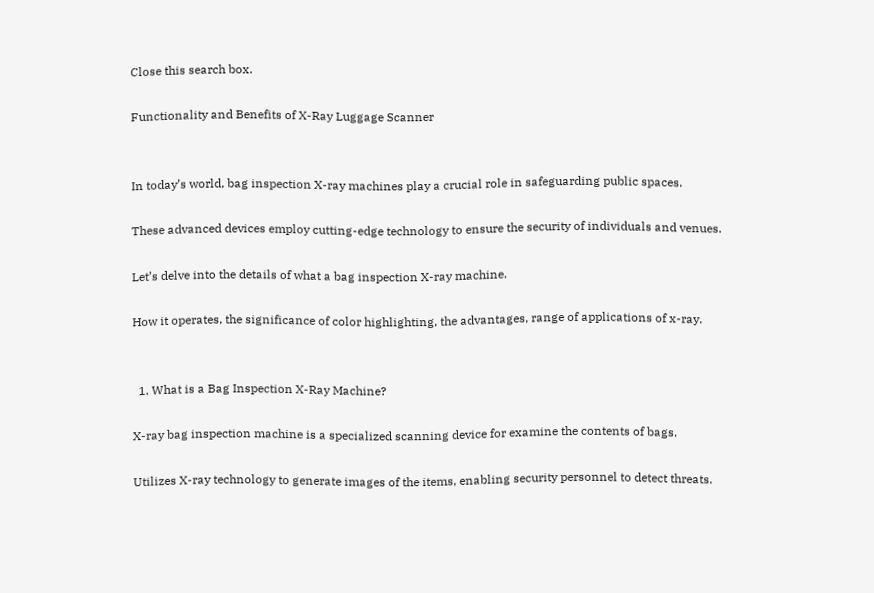Close this search box.

Functionality and Benefits of X-Ray Luggage Scanner


In today’s world, bag inspection X-ray machines play a crucial role in safeguarding public spaces.

These advanced devices employ cutting-edge technology to ensure the security of individuals and venues.

Let’s delve into the details of what a bag inspection X-ray machine.

How it operates, the significance of color highlighting, the advantages, range of applications of x-ray.


  1. What is a Bag Inspection X-Ray Machine?

X-ray bag inspection machine is a specialized scanning device for examine the contents of bags.

Utilizes X-ray technology to generate images of the items, enabling security personnel to detect threats.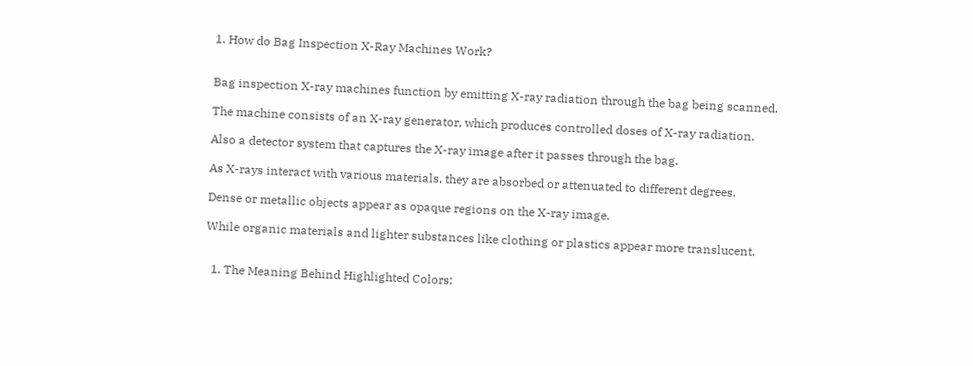1. How do Bag Inspection X-Ray Machines Work?


Bag inspection X-ray machines function by emitting X-ray radiation through the bag being scanned.

The machine consists of an X-ray generator, which produces controlled doses of X-ray radiation.

Also a detector system that captures the X-ray image after it passes through the bag.

As X-rays interact with various materials, they are absorbed or attenuated to different degrees.

Dense or metallic objects appear as opaque regions on the X-ray image.

While organic materials and lighter substances like clothing or plastics appear more translucent.


  1. The Meaning Behind Highlighted Colors: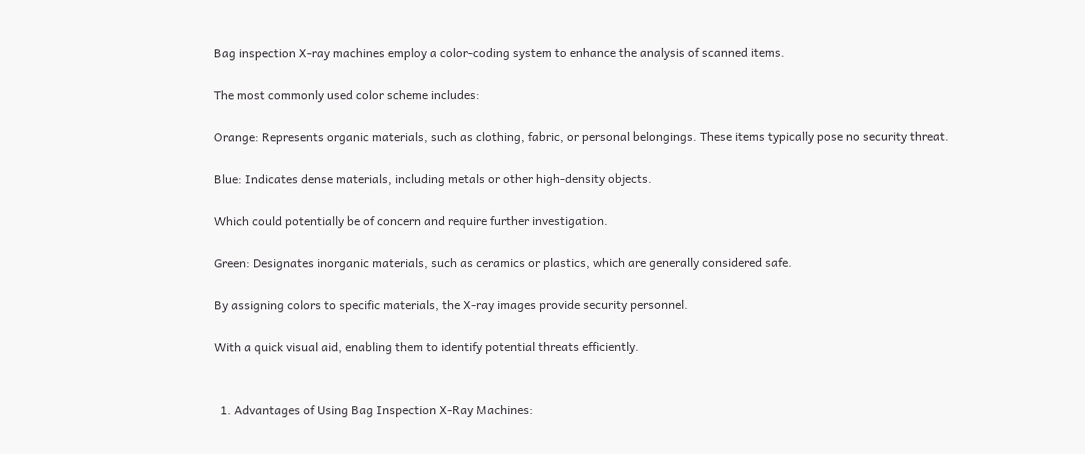Bag inspection X-ray machines employ a color-coding system to enhance the analysis of scanned items.

The most commonly used color scheme includes:

Orange: Represents organic materials, such as clothing, fabric, or personal belongings. These items typically pose no security threat.

Blue: Indicates dense materials, including metals or other high-density objects.

Which could potentially be of concern and require further investigation.

Green: Designates inorganic materials, such as ceramics or plastics, which are generally considered safe.

By assigning colors to specific materials, the X-ray images provide security personnel.

With a quick visual aid, enabling them to identify potential threats efficiently.


  1. Advantages of Using Bag Inspection X-Ray Machines: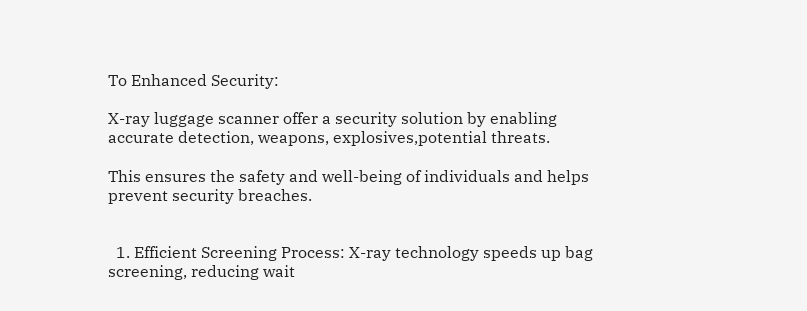To Enhanced Security:

X-ray luggage scanner offer a security solution by enabling accurate detection, weapons, explosives,potential threats.

This ensures the safety and well-being of individuals and helps prevent security breaches.


  1. Efficient Screening Process: X-ray technology speeds up bag screening, reducing wait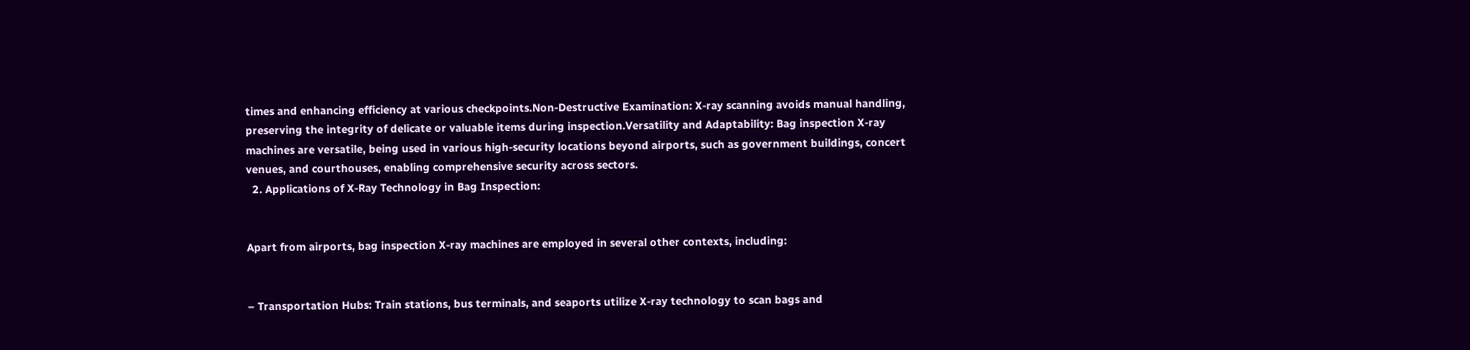times and enhancing efficiency at various checkpoints.Non-Destructive Examination: X-ray scanning avoids manual handling, preserving the integrity of delicate or valuable items during inspection.Versatility and Adaptability: Bag inspection X-ray machines are versatile, being used in various high-security locations beyond airports, such as government buildings, concert venues, and courthouses, enabling comprehensive security across sectors.
  2. Applications of X-Ray Technology in Bag Inspection:


Apart from airports, bag inspection X-ray machines are employed in several other contexts, including:


– Transportation Hubs: Train stations, bus terminals, and seaports utilize X-ray technology to scan bags and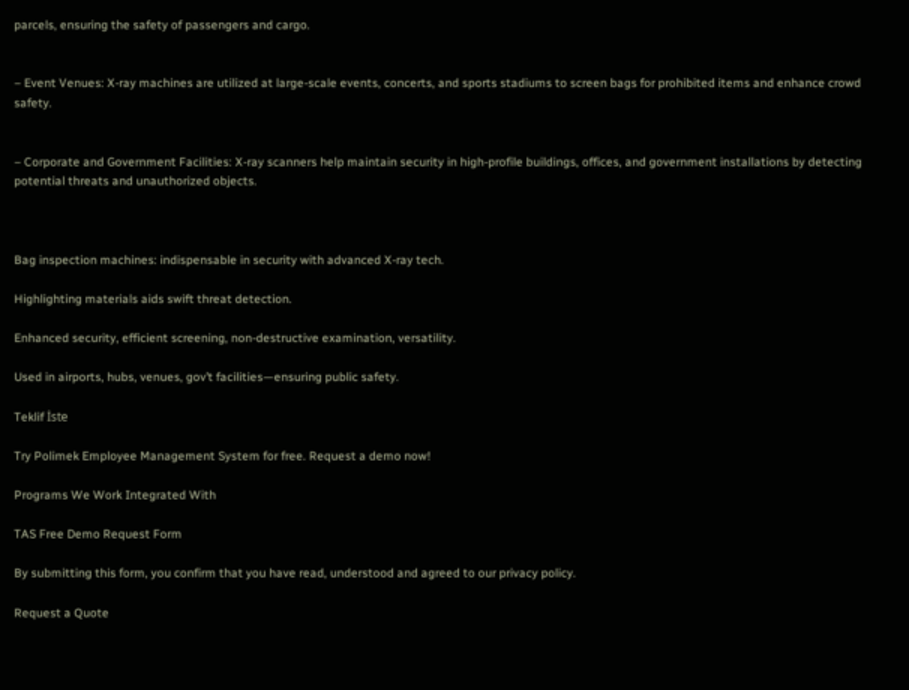parcels, ensuring the safety of passengers and cargo.


– Event Venues: X-ray machines are utilized at large-scale events, concerts, and sports stadiums to screen bags for prohibited items and enhance crowd safety.


– Corporate and Government Facilities: X-ray scanners help maintain security in high-profile buildings, offices, and government installations by detecting potential threats and unauthorized objects.



Bag inspection machines: indispensable in security with advanced X-ray tech.

Highlighting materials aids swift threat detection.

Enhanced security, efficient screening, non-destructive examination, versatility.

Used in airports, hubs, venues, gov’t facilities—ensuring public safety.

Teklif İste

Try Polimek Employee Management System for free. Request a demo now!

Programs We Work Integrated With

TAS Free Demo Request Form

By submitting this form, you confirm that you have read, understood and agreed to our privacy policy.

Request a Quote